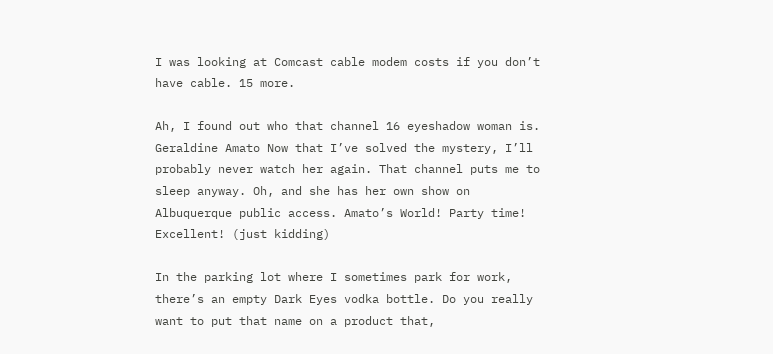I was looking at Comcast cable modem costs if you don’t have cable. 15 more.

Ah, I found out who that channel 16 eyeshadow woman is. Geraldine Amato Now that I’ve solved the mystery, I’ll probably never watch her again. That channel puts me to sleep anyway. Oh, and she has her own show on Albuquerque public access. Amato’s World! Party time! Excellent! (just kidding)

In the parking lot where I sometimes park for work, there’s an empty Dark Eyes vodka bottle. Do you really want to put that name on a product that,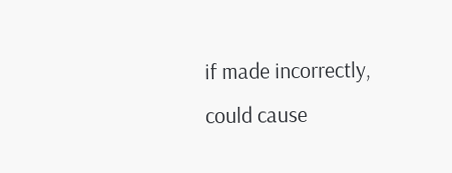if made incorrectly, could cause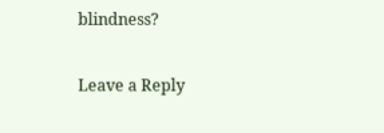blindness?

Leave a Reply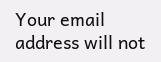Your email address will not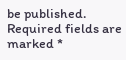be published. Required fields are marked *